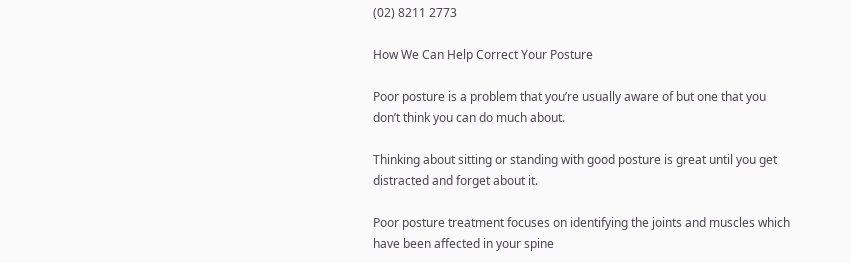(02) 8211 2773

How We Can Help Correct Your Posture

Poor posture is a problem that you’re usually aware of but one that you don’t think you can do much about.

Thinking about sitting or standing with good posture is great until you get distracted and forget about it.

Poor posture treatment focuses on identifying the joints and muscles which have been affected in your spine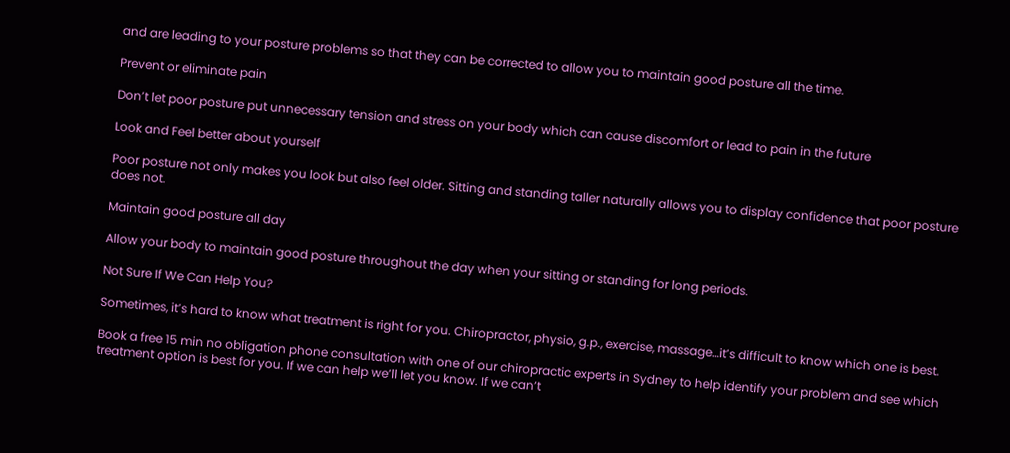and are leading to your posture problems so that they can be corrected to allow you to maintain good posture all the time.

Prevent or eliminate pain

Don’t let poor posture put unnecessary tension and stress on your body which can cause discomfort or lead to pain in the future

Look and Feel better about yourself

Poor posture not only makes you look but also feel older. Sitting and standing taller naturally allows you to display confidence that poor posture does not.

Maintain good posture all day

Allow your body to maintain good posture throughout the day when your sitting or standing for long periods.

Not Sure If We Can Help You?

Sometimes, it’s hard to know what treatment is right for you. Chiropractor, physio, g.p., exercise, massage…it’s difficult to know which one is best.

Book a free 15 min no obligation phone consultation with one of our chiropractic experts in Sydney to help identify your problem and see which treatment option is best for you. If we can help we’ll let you know. If we can’t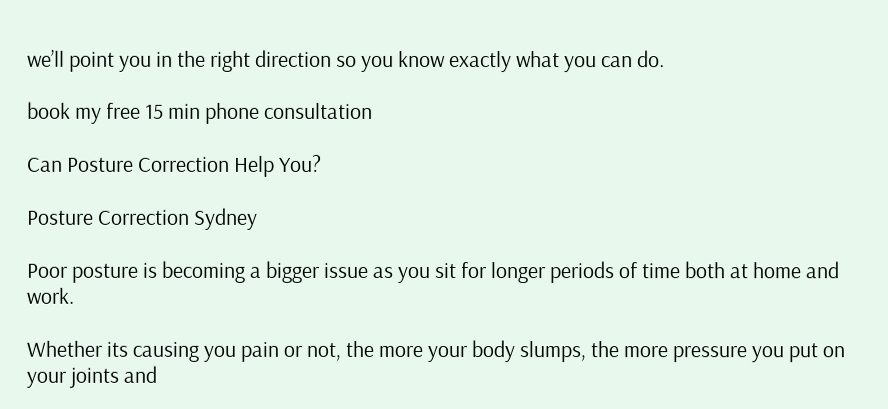we’ll point you in the right direction so you know exactly what you can do.

book my free 15 min phone consultation

Can Posture Correction Help You?

Posture Correction Sydney

Poor posture is becoming a bigger issue as you sit for longer periods of time both at home and work.

Whether its causing you pain or not, the more your body slumps, the more pressure you put on your joints and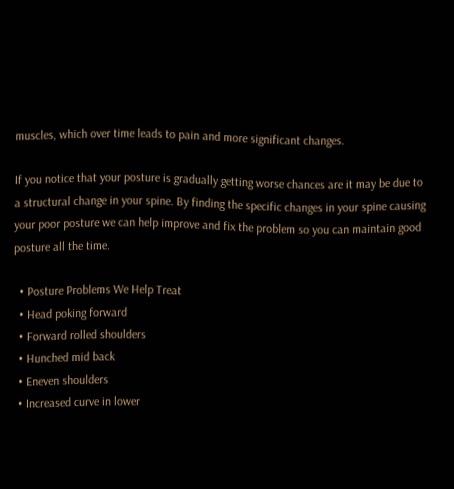muscles, which over time leads to pain and more significant changes.

If you notice that your posture is gradually getting worse chances are it may be due to a structural change in your spine. By finding the specific changes in your spine causing your poor posture we can help improve and fix the problem so you can maintain good posture all the time.

  • Posture Problems We Help Treat
  • Head poking forward
  • Forward rolled shoulders
  • Hunched mid back
  • Eneven shoulders
  • Increased curve in lower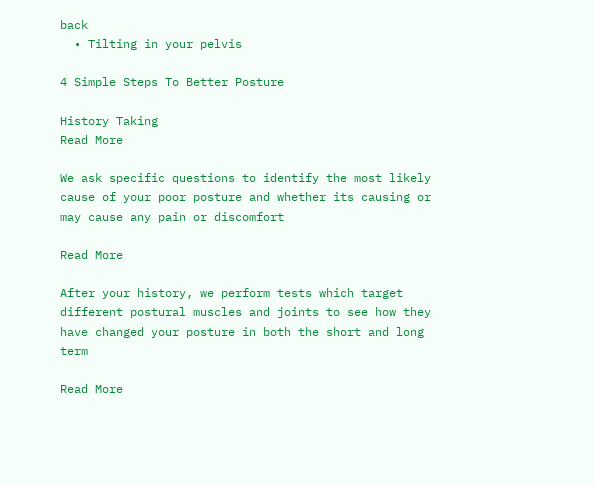back
  • Tilting in your pelvis

4 Simple Steps To Better Posture

History Taking
Read More

We ask specific questions to identify the most likely cause of your poor posture and whether its causing or may cause any pain or discomfort

Read More

After your history, we perform tests which target different postural muscles and joints to see how they have changed your posture in both the short and long term

Read More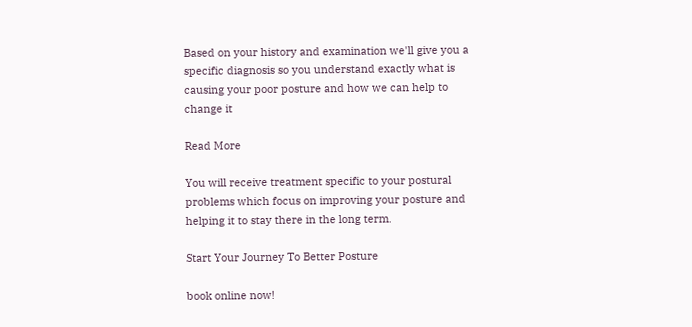Based on your history and examination we'll give you a specific diagnosis so you understand exactly what is causing your poor posture and how we can help to change it

Read More

You will receive treatment specific to your postural problems which focus on improving your posture and helping it to stay there in the long term.

Start Your Journey To Better Posture

book online now!